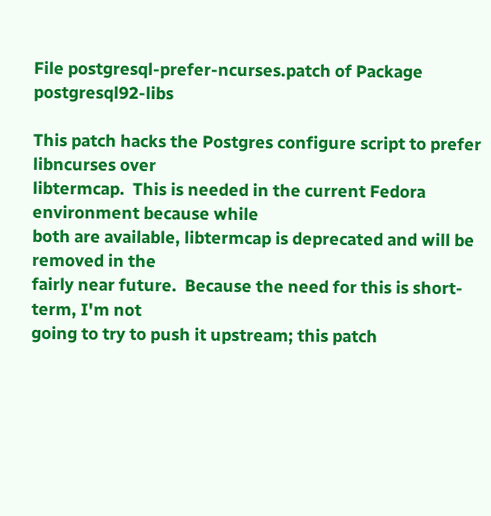File postgresql-prefer-ncurses.patch of Package postgresql92-libs

This patch hacks the Postgres configure script to prefer libncurses over
libtermcap.  This is needed in the current Fedora environment because while
both are available, libtermcap is deprecated and will be removed in the
fairly near future.  Because the need for this is short-term, I'm not
going to try to push it upstream; this patch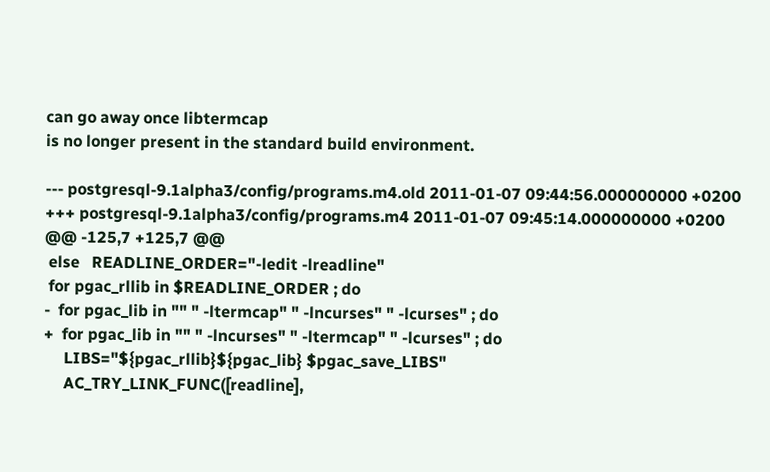can go away once libtermcap
is no longer present in the standard build environment.

--- postgresql-9.1alpha3/config/programs.m4.old 2011-01-07 09:44:56.000000000 +0200
+++ postgresql-9.1alpha3/config/programs.m4 2011-01-07 09:45:14.000000000 +0200
@@ -125,7 +125,7 @@
 else   READLINE_ORDER="-ledit -lreadline"
 for pgac_rllib in $READLINE_ORDER ; do
-  for pgac_lib in "" " -ltermcap" " -lncurses" " -lcurses" ; do
+  for pgac_lib in "" " -lncurses" " -ltermcap" " -lcurses" ; do
     LIBS="${pgac_rllib}${pgac_lib} $pgac_save_LIBS"
     AC_TRY_LINK_FUNC([readline],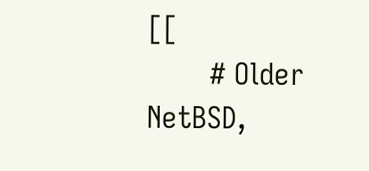[[
       # Older NetBSD,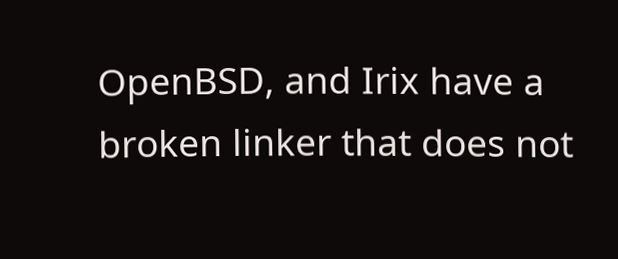OpenBSD, and Irix have a broken linker that does not